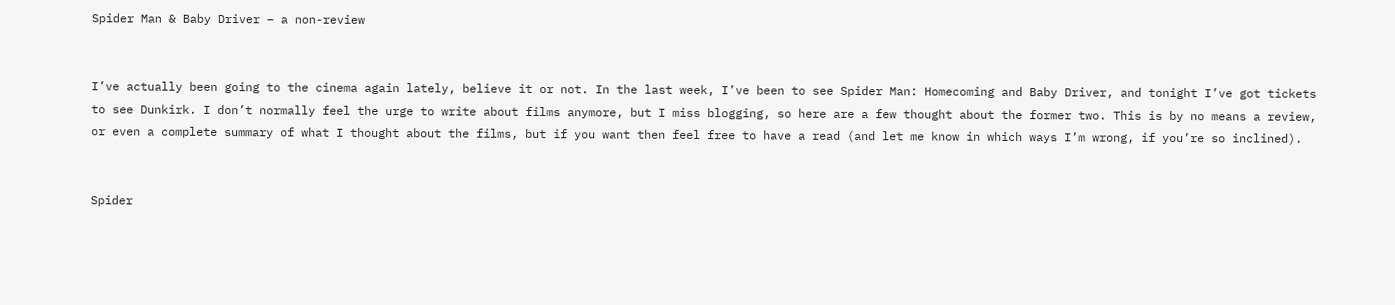Spider Man & Baby Driver – a non-review


I’ve actually been going to the cinema again lately, believe it or not. In the last week, I’ve been to see Spider Man: Homecoming and Baby Driver, and tonight I’ve got tickets to see Dunkirk. I don’t normally feel the urge to write about films anymore, but I miss blogging, so here are a few thought about the former two. This is by no means a review, or even a complete summary of what I thought about the films, but if you want then feel free to have a read (and let me know in which ways I’m wrong, if you’re so inclined).


Spider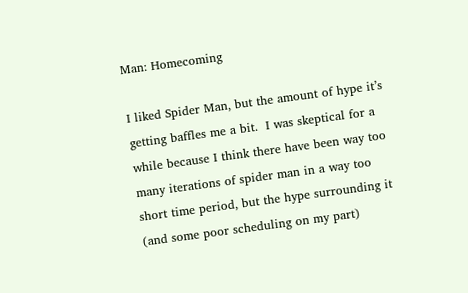Man: Homecoming

I liked Spider Man, but the amount of hype it’s getting baffles me a bit.  I was skeptical for a while because I think there have been way too many iterations of spider man in a way too short time period, but the hype surrounding it (and some poor scheduling on my part)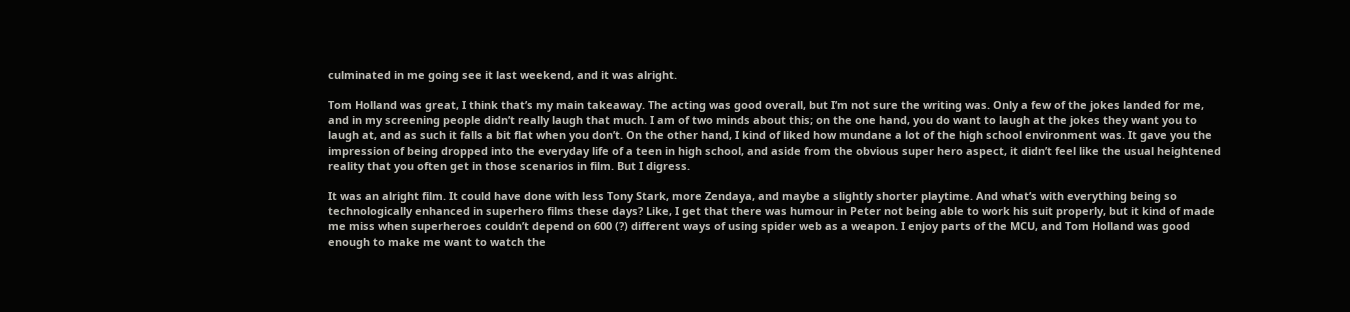culminated in me going see it last weekend, and it was alright.

Tom Holland was great, I think that’s my main takeaway. The acting was good overall, but I’m not sure the writing was. Only a few of the jokes landed for me, and in my screening people didn’t really laugh that much. I am of two minds about this; on the one hand, you do want to laugh at the jokes they want you to laugh at, and as such it falls a bit flat when you don’t. On the other hand, I kind of liked how mundane a lot of the high school environment was. It gave you the impression of being dropped into the everyday life of a teen in high school, and aside from the obvious super hero aspect, it didn’t feel like the usual heightened reality that you often get in those scenarios in film. But I digress.

It was an alright film. It could have done with less Tony Stark, more Zendaya, and maybe a slightly shorter playtime. And what’s with everything being so technologically enhanced in superhero films these days? Like, I get that there was humour in Peter not being able to work his suit properly, but it kind of made me miss when superheroes couldn’t depend on 600 (?) different ways of using spider web as a weapon. I enjoy parts of the MCU, and Tom Holland was good enough to make me want to watch the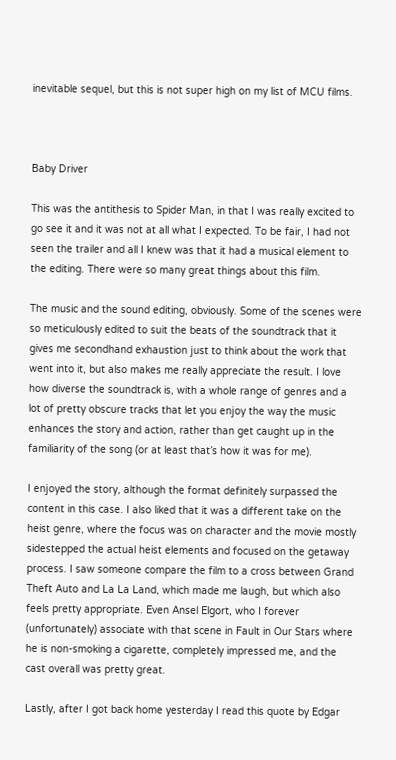inevitable sequel, but this is not super high on my list of MCU films.



Baby Driver

This was the antithesis to Spider Man, in that I was really excited to go see it and it was not at all what I expected. To be fair, I had not seen the trailer and all I knew was that it had a musical element to the editing. There were so many great things about this film.

The music and the sound editing, obviously. Some of the scenes were so meticulously edited to suit the beats of the soundtrack that it gives me secondhand exhaustion just to think about the work that went into it, but also makes me really appreciate the result. I love how diverse the soundtrack is, with a whole range of genres and a lot of pretty obscure tracks that let you enjoy the way the music enhances the story and action, rather than get caught up in the familiarity of the song (or at least that’s how it was for me).

I enjoyed the story, although the format definitely surpassed the content in this case. I also liked that it was a different take on the heist genre, where the focus was on character and the movie mostly sidestepped the actual heist elements and focused on the getaway process. I saw someone compare the film to a cross between Grand Theft Auto and La La Land, which made me laugh, but which also feels pretty appropriate. Even Ansel Elgort, who I forever (unfortunately) associate with that scene in Fault in Our Stars where he is non-smoking a cigarette, completely impressed me, and the cast overall was pretty great.

Lastly, after I got back home yesterday I read this quote by Edgar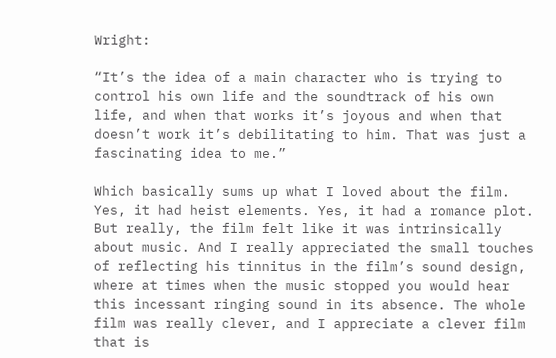Wright:

“It’s the idea of a main character who is trying to control his own life and the soundtrack of his own life, and when that works it’s joyous and when that doesn’t work it’s debilitating to him. That was just a fascinating idea to me.”

Which basically sums up what I loved about the film. Yes, it had heist elements. Yes, it had a romance plot. But really, the film felt like it was intrinsically about music. And I really appreciated the small touches of reflecting his tinnitus in the film’s sound design, where at times when the music stopped you would hear this incessant ringing sound in its absence. The whole film was really clever, and I appreciate a clever film that is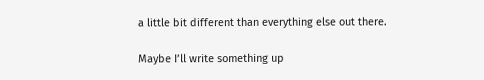a little bit different than everything else out there.

Maybe I’ll write something up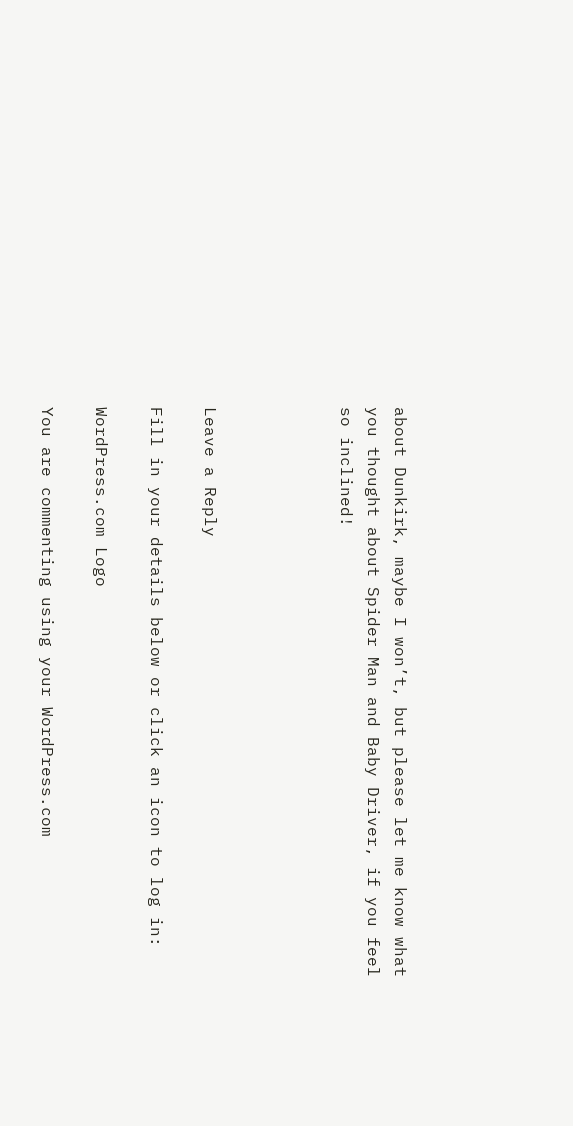about Dunkirk, maybe I won’t, but please let me know what you thought about Spider Man and Baby Driver, if you feel so inclined!




Leave a Reply

Fill in your details below or click an icon to log in:

WordPress.com Logo

You are commenting using your WordPress.com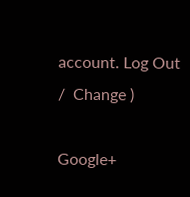account. Log Out /  Change )

Google+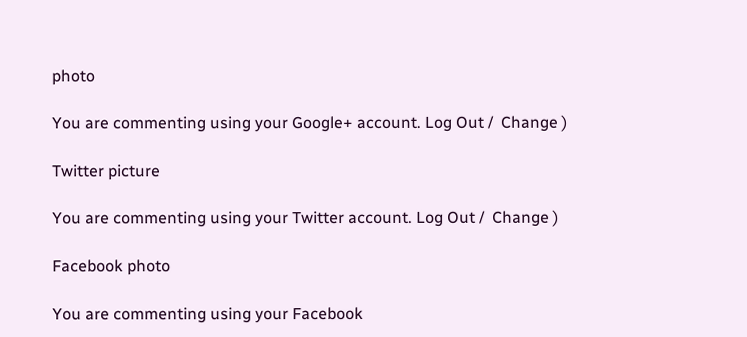photo

You are commenting using your Google+ account. Log Out /  Change )

Twitter picture

You are commenting using your Twitter account. Log Out /  Change )

Facebook photo

You are commenting using your Facebook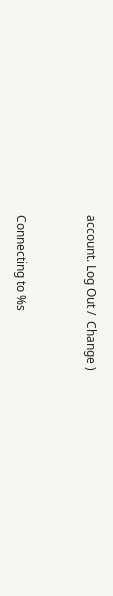account. Log Out /  Change )


Connecting to %s